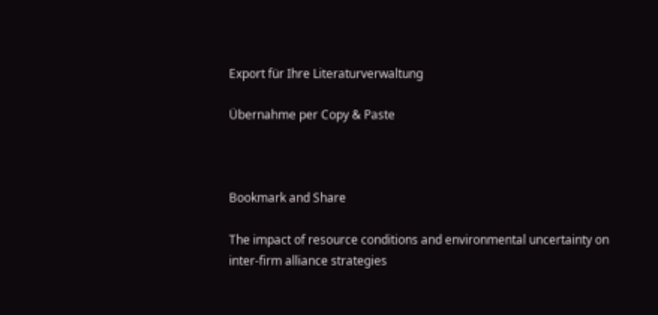Export für Ihre Literaturverwaltung

Übernahme per Copy & Paste



Bookmark and Share

The impact of resource conditions and environmental uncertainty on inter-firm alliance strategies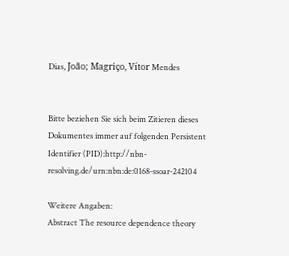Dias, João; Magriço, Vítor Mendes


Bitte beziehen Sie sich beim Zitieren dieses Dokumentes immer auf folgenden Persistent Identifier (PID):http://nbn-resolving.de/urn:nbn:de:0168-ssoar-242104

Weitere Angaben:
Abstract The resource dependence theory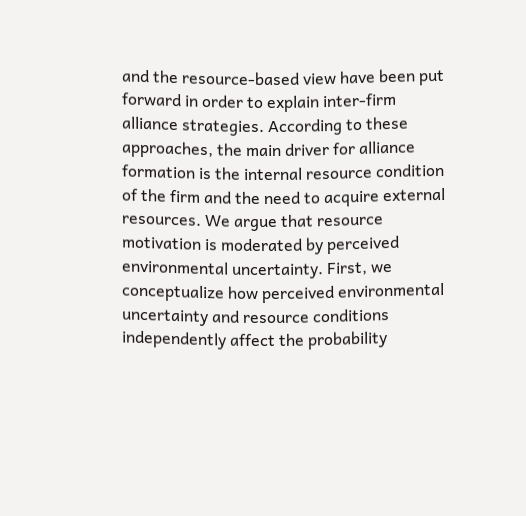and the resource-based view have been put forward in order to explain inter-firm alliance strategies. According to these approaches, the main driver for alliance formation is the internal resource condition of the firm and the need to acquire external resources. We argue that resource motivation is moderated by perceived environmental uncertainty. First, we conceptualize how perceived environmental uncertainty and resource conditions independently affect the probability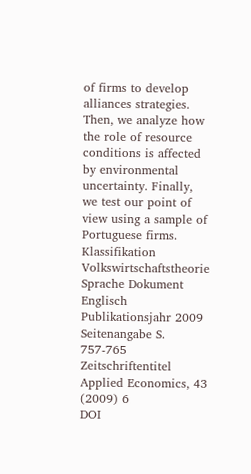of firms to develop alliances strategies. Then, we analyze how the role of resource conditions is affected by environmental uncertainty. Finally, we test our point of view using a sample of Portuguese firms.
Klassifikation Volkswirtschaftstheorie
Sprache Dokument Englisch
Publikationsjahr 2009
Seitenangabe S. 757-765
Zeitschriftentitel Applied Economics, 43 (2009) 6
DOI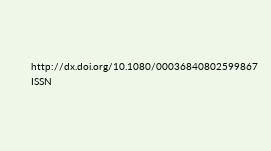http://dx.doi.org/10.1080/00036840802599867
ISSN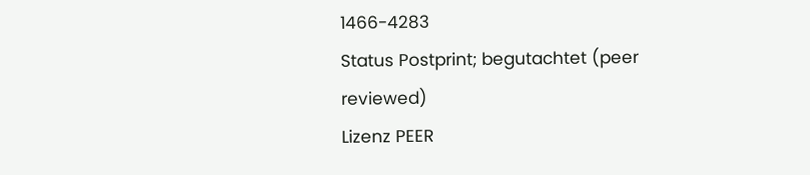1466-4283
Status Postprint; begutachtet (peer reviewed)
Lizenz PEER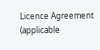Licence Agreement (applicable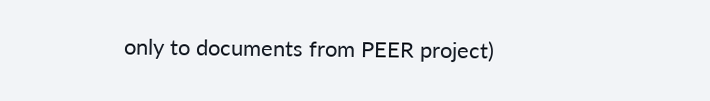only to documents from PEER project)